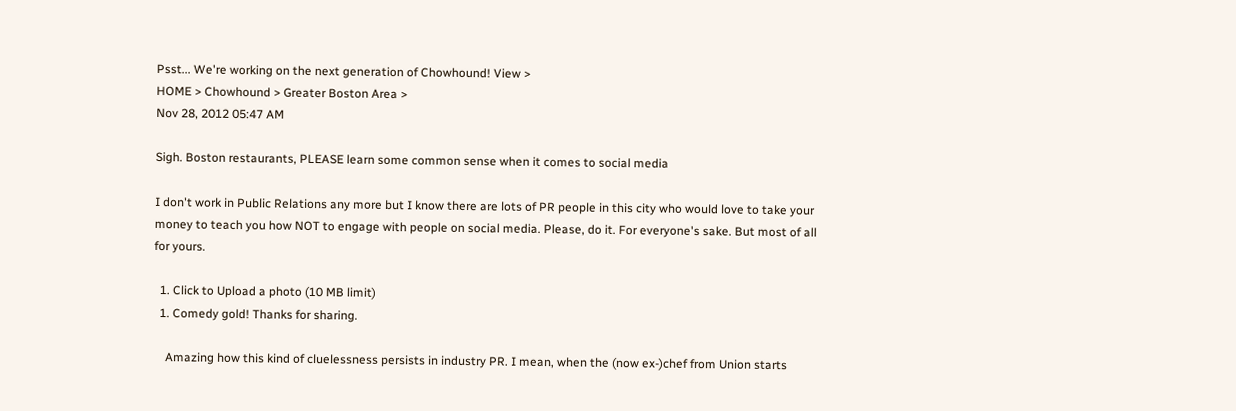Psst... We're working on the next generation of Chowhound! View >
HOME > Chowhound > Greater Boston Area >
Nov 28, 2012 05:47 AM

Sigh. Boston restaurants, PLEASE learn some common sense when it comes to social media

I don't work in Public Relations any more but I know there are lots of PR people in this city who would love to take your money to teach you how NOT to engage with people on social media. Please, do it. For everyone's sake. But most of all for yours.

  1. Click to Upload a photo (10 MB limit)
  1. Comedy gold! Thanks for sharing.

    Amazing how this kind of cluelessness persists in industry PR. I mean, when the (now ex-)chef from Union starts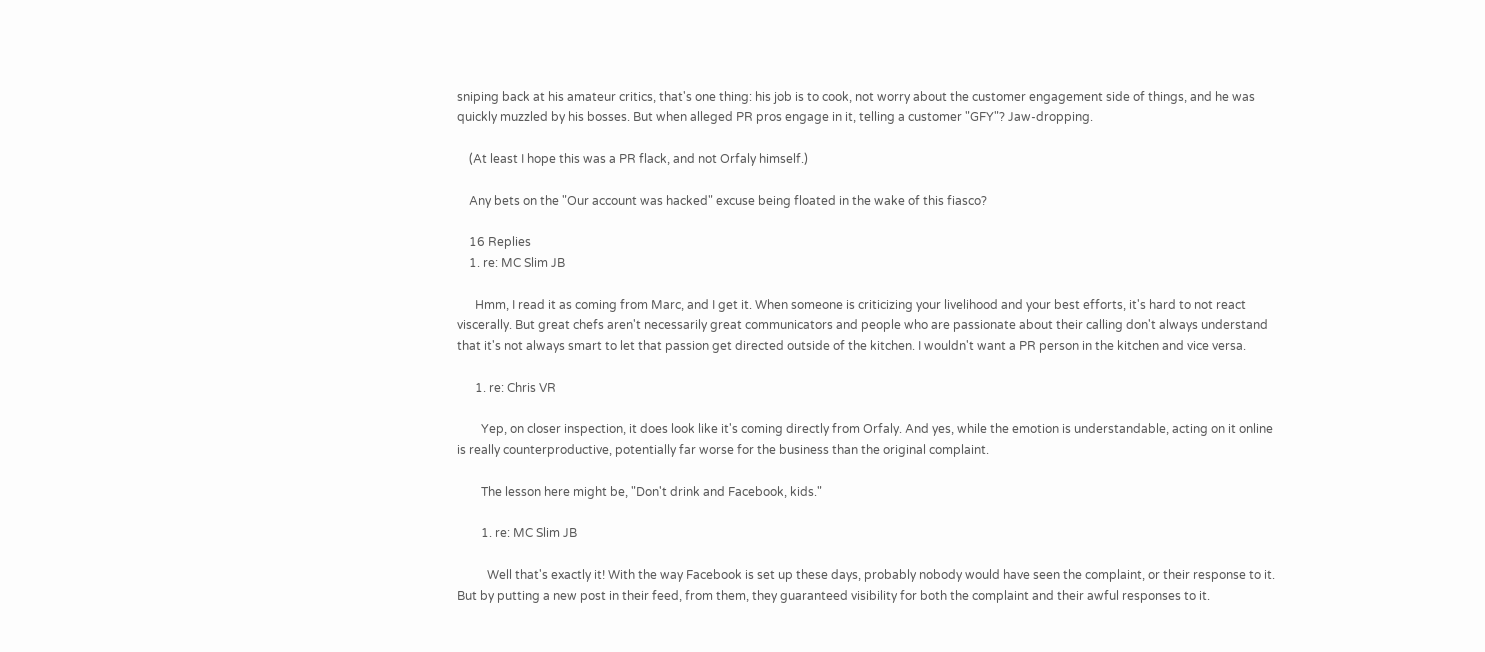sniping back at his amateur critics, that's one thing: his job is to cook, not worry about the customer engagement side of things, and he was quickly muzzled by his bosses. But when alleged PR pros engage in it, telling a customer "GFY"? Jaw-dropping.

    (At least I hope this was a PR flack, and not Orfaly himself.)

    Any bets on the "Our account was hacked" excuse being floated in the wake of this fiasco?

    16 Replies
    1. re: MC Slim JB

      Hmm, I read it as coming from Marc, and I get it. When someone is criticizing your livelihood and your best efforts, it's hard to not react viscerally. But great chefs aren't necessarily great communicators and people who are passionate about their calling don't always understand that it's not always smart to let that passion get directed outside of the kitchen. I wouldn't want a PR person in the kitchen and vice versa.

      1. re: Chris VR

        Yep, on closer inspection, it does look like it's coming directly from Orfaly. And yes, while the emotion is understandable, acting on it online is really counterproductive, potentially far worse for the business than the original complaint.

        The lesson here might be, "Don't drink and Facebook, kids."

        1. re: MC Slim JB

          Well that's exactly it! With the way Facebook is set up these days, probably nobody would have seen the complaint, or their response to it. But by putting a new post in their feed, from them, they guaranteed visibility for both the complaint and their awful responses to it.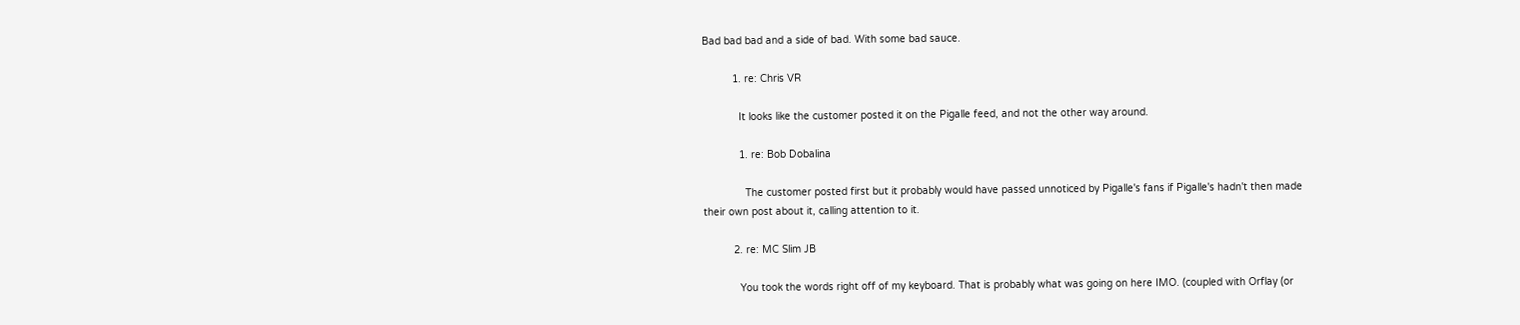Bad bad bad and a side of bad. With some bad sauce.

          1. re: Chris VR

            It looks like the customer posted it on the Pigalle feed, and not the other way around.

            1. re: Bob Dobalina

              The customer posted first but it probably would have passed unnoticed by Pigalle's fans if Pigalle's hadn't then made their own post about it, calling attention to it.

          2. re: MC Slim JB

            You took the words right off of my keyboard. That is probably what was going on here IMO. (coupled with Orflay (or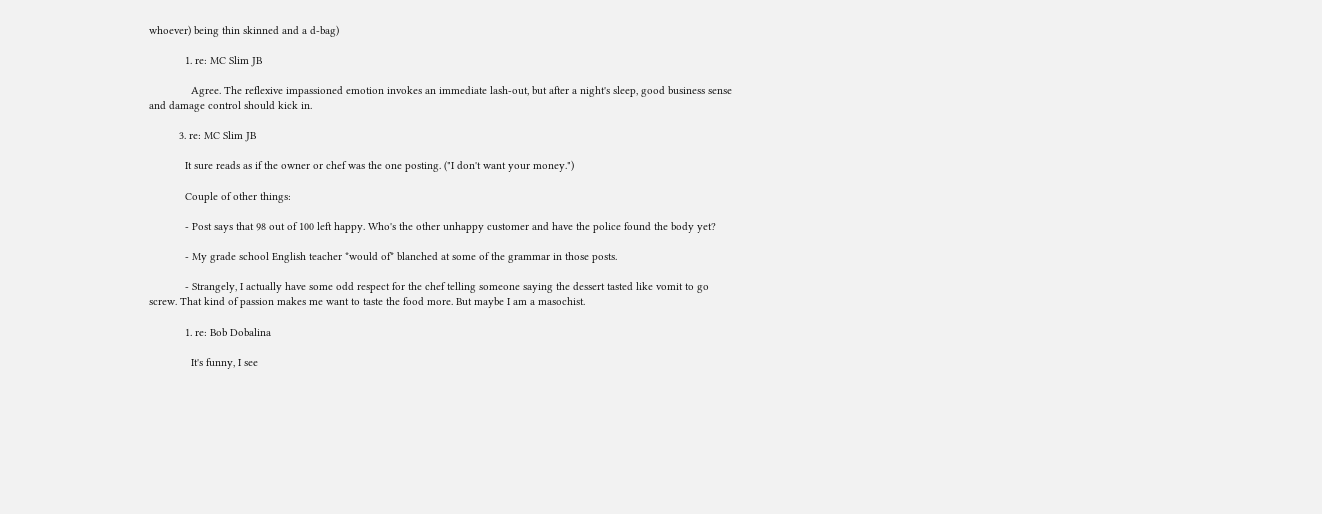whoever) being thin skinned and a d-bag)

            1. re: MC Slim JB

              Agree. The reflexive impassioned emotion invokes an immediate lash-out, but after a night's sleep, good business sense and damage control should kick in.

          3. re: MC Slim JB

            It sure reads as if the owner or chef was the one posting. ("I don't want your money.")

            Couple of other things:

            - Post says that 98 out of 100 left happy. Who's the other unhappy customer and have the police found the body yet?

            - My grade school English teacher *would of* blanched at some of the grammar in those posts.

            - Strangely, I actually have some odd respect for the chef telling someone saying the dessert tasted like vomit to go screw. That kind of passion makes me want to taste the food more. But maybe I am a masochist.

            1. re: Bob Dobalina

              It's funny, I see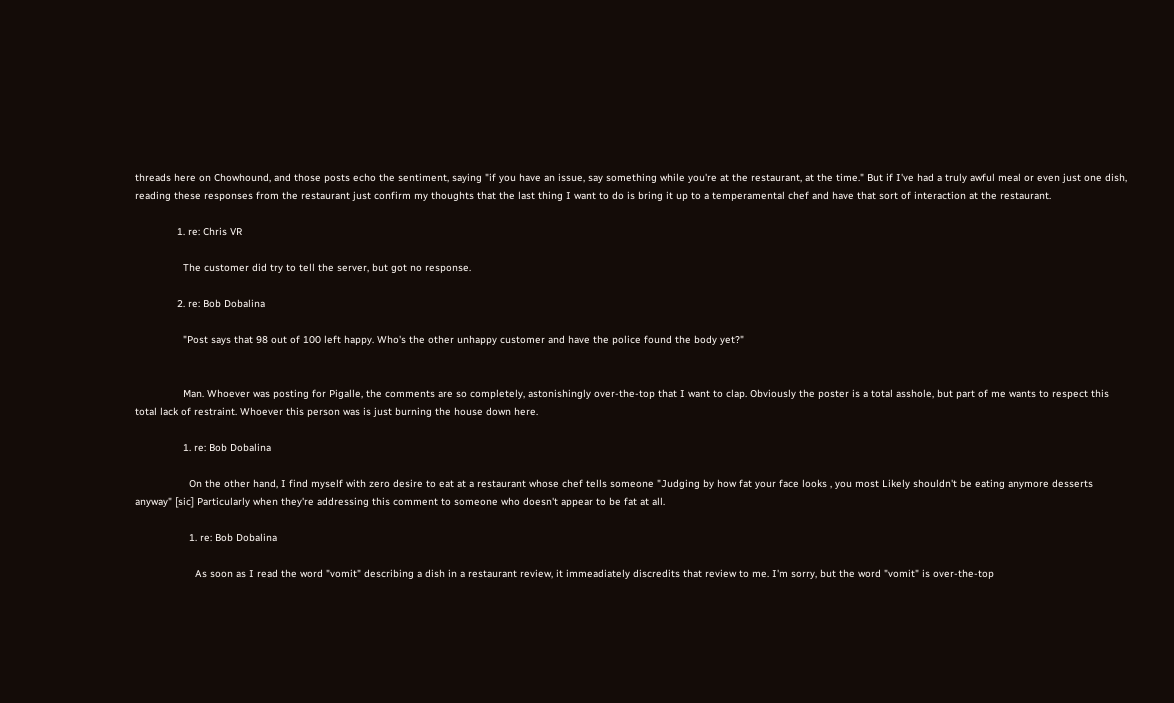threads here on Chowhound, and those posts echo the sentiment, saying "if you have an issue, say something while you're at the restaurant, at the time." But if I've had a truly awful meal or even just one dish, reading these responses from the restaurant just confirm my thoughts that the last thing I want to do is bring it up to a temperamental chef and have that sort of interaction at the restaurant.

              1. re: Chris VR

                The customer did try to tell the server, but got no response.

              2. re: Bob Dobalina

                "Post says that 98 out of 100 left happy. Who's the other unhappy customer and have the police found the body yet?"


                Man. Whoever was posting for Pigalle, the comments are so completely, astonishingly over-the-top that I want to clap. Obviously the poster is a total asshole, but part of me wants to respect this total lack of restraint. Whoever this person was is just burning the house down here.

                1. re: Bob Dobalina

                  On the other hand, I find myself with zero desire to eat at a restaurant whose chef tells someone "Judging by how fat your face looks , you most Likely shouldn't be eating anymore desserts anyway" [sic] Particularly when they're addressing this comment to someone who doesn't appear to be fat at all.

                  1. re: Bob Dobalina

                    As soon as I read the word "vomit" describing a dish in a restaurant review, it immeadiately discredits that review to me. I'm sorry, but the word "vomit" is over-the-top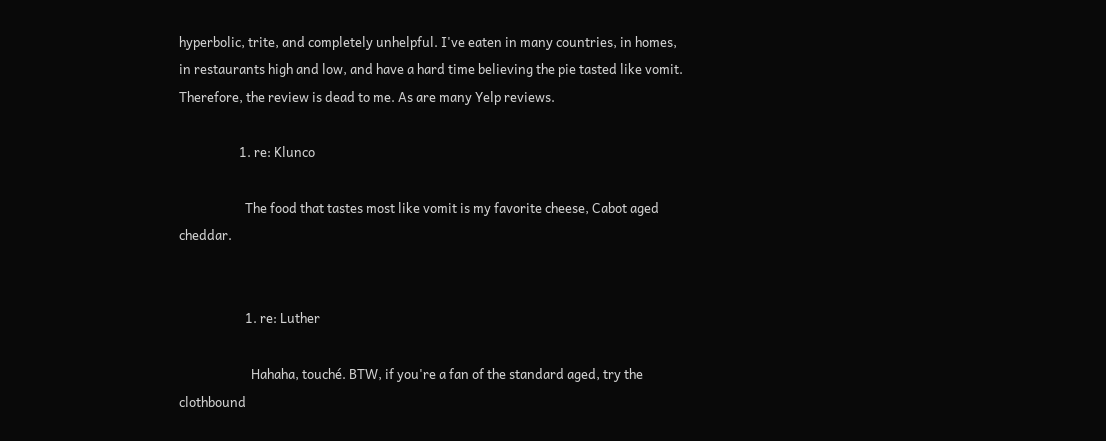hyperbolic, trite, and completely unhelpful. I've eaten in many countries, in homes, in restaurants high and low, and have a hard time believing the pie tasted like vomit. Therefore, the review is dead to me. As are many Yelp reviews.

                    1. re: Klunco

                      The food that tastes most like vomit is my favorite cheese, Cabot aged cheddar.


                      1. re: Luther

                        Hahaha, touché. BTW, if you're a fan of the standard aged, try the clothbound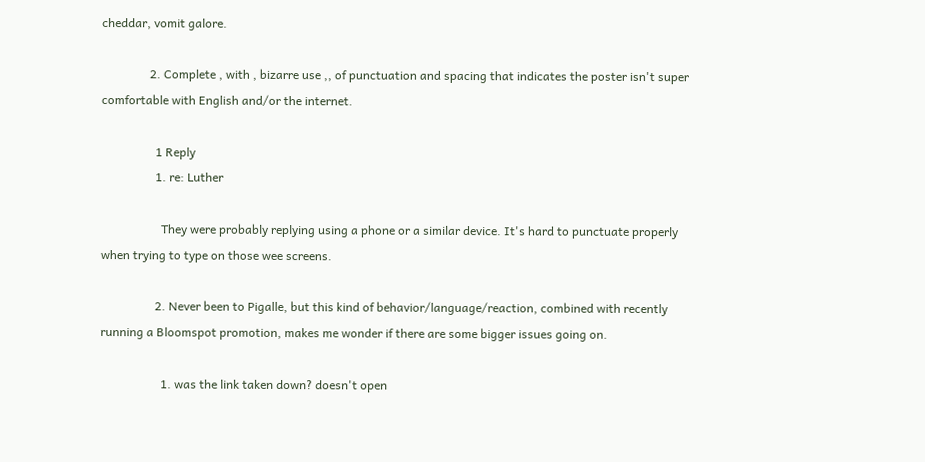cheddar, vomit galore.

                2. Complete , with , bizarre use ,, of punctuation and spacing that indicates the poster isn't super comfortable with English and/or the internet.

                  1 Reply
                  1. re: Luther

                    They were probably replying using a phone or a similar device. It's hard to punctuate properly when trying to type on those wee screens.

                  2. Never been to Pigalle, but this kind of behavior/language/reaction, combined with recently running a Bloomspot promotion, makes me wonder if there are some bigger issues going on.

                    1. was the link taken down? doesn't open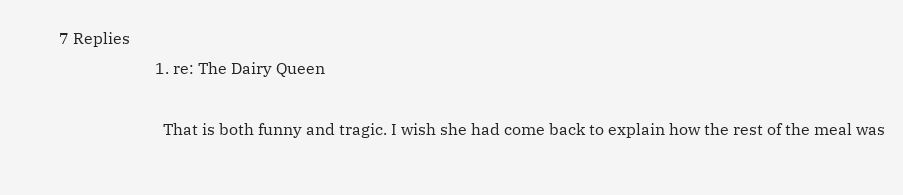7 Replies
                        1. re: The Dairy Queen

                          That is both funny and tragic. I wish she had come back to explain how the rest of the meal was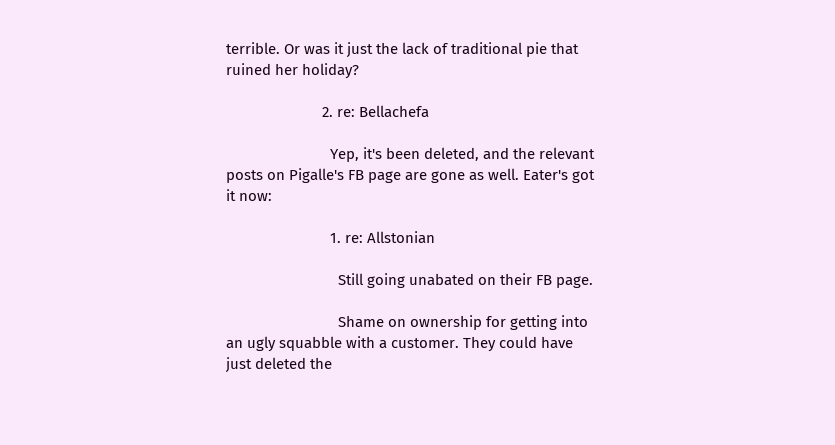terrible. Or was it just the lack of traditional pie that ruined her holiday?

                        2. re: Bellachefa

                          Yep, it's been deleted, and the relevant posts on Pigalle's FB page are gone as well. Eater's got it now:

                          1. re: Allstonian

                            Still going unabated on their FB page.

                            Shame on ownership for getting into an ugly squabble with a customer. They could have just deleted the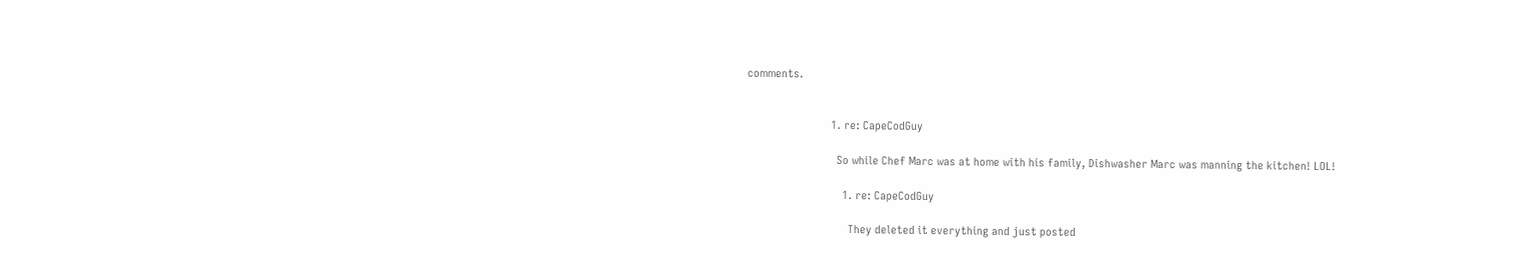comments.


                            1. re: CapeCodGuy

                              So while Chef Marc was at home with his family, Dishwasher Marc was manning the kitchen! LOL!

                                1. re: CapeCodGuy

                                  They deleted it everything and just posted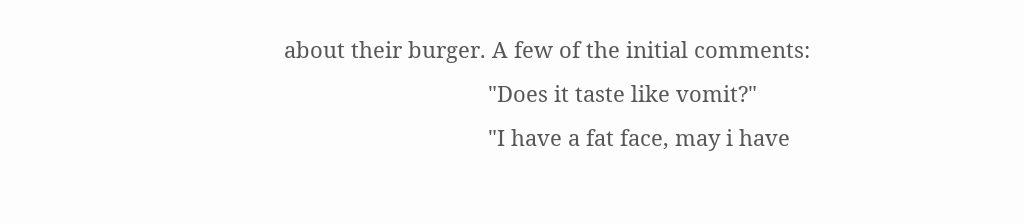about their burger. A few of the initial comments:
                                  "Does it taste like vomit?"
                                  "I have a fat face, may i have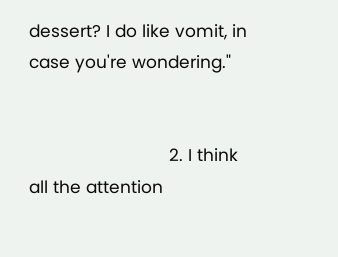dessert? I do like vomit, in case you're wondering."


                            2. I think all the attention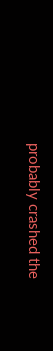probably crashed the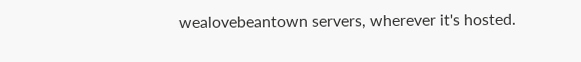wealovebeantown servers, wherever it's hosted.